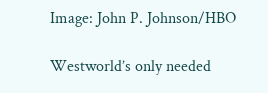Image: John P. Johnson/HBO

Westworld’s only needed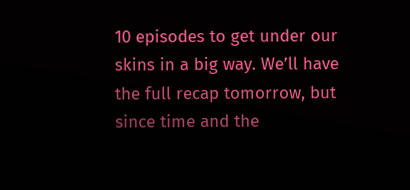10 episodes to get under our skins in a big way. We’ll have the full recap tomorrow, but since time and the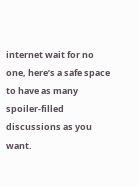internet wait for no one, here’s a safe space to have as many spoiler-filled discussions as you want.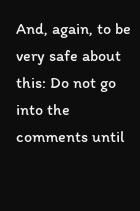And, again, to be very safe about this: Do not go into the comments until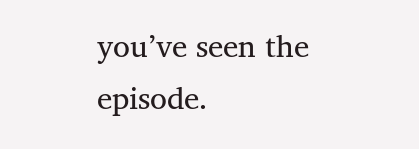you’ve seen the episode.